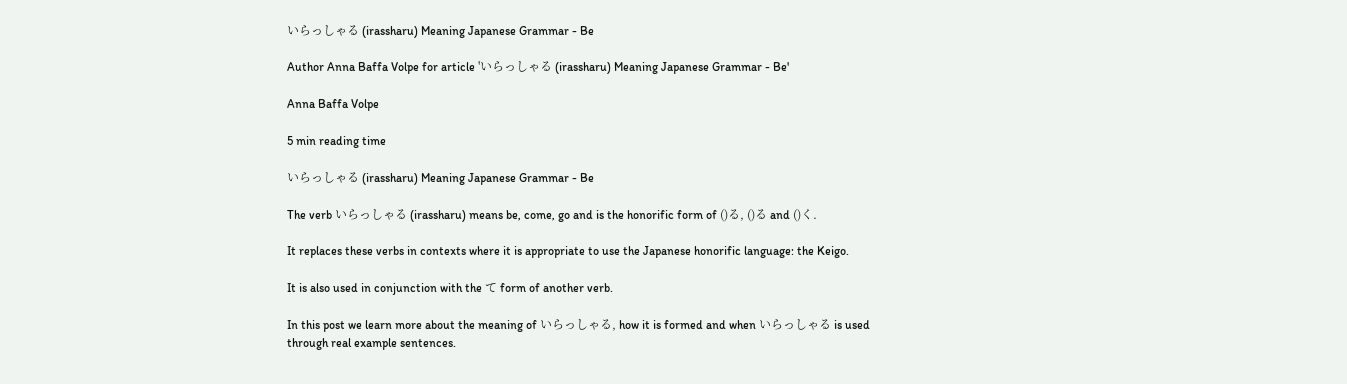いらっしゃる (irassharu) Meaning Japanese Grammar - Be

Author Anna Baffa Volpe for article 'いらっしゃる (irassharu) Meaning Japanese Grammar - Be'

Anna Baffa Volpe

5 min reading time

いらっしゃる (irassharu) Meaning Japanese Grammar - Be

The verb いらっしゃる (irassharu) means be, come, go and is the honorific form of ()る, ()る and ()く.

It replaces these verbs in contexts where it is appropriate to use the Japanese honorific language: the Keigo.

It is also used in conjunction with the て form of another verb.

In this post we learn more about the meaning of いらっしゃる, how it is formed and when いらっしゃる is used through real example sentences.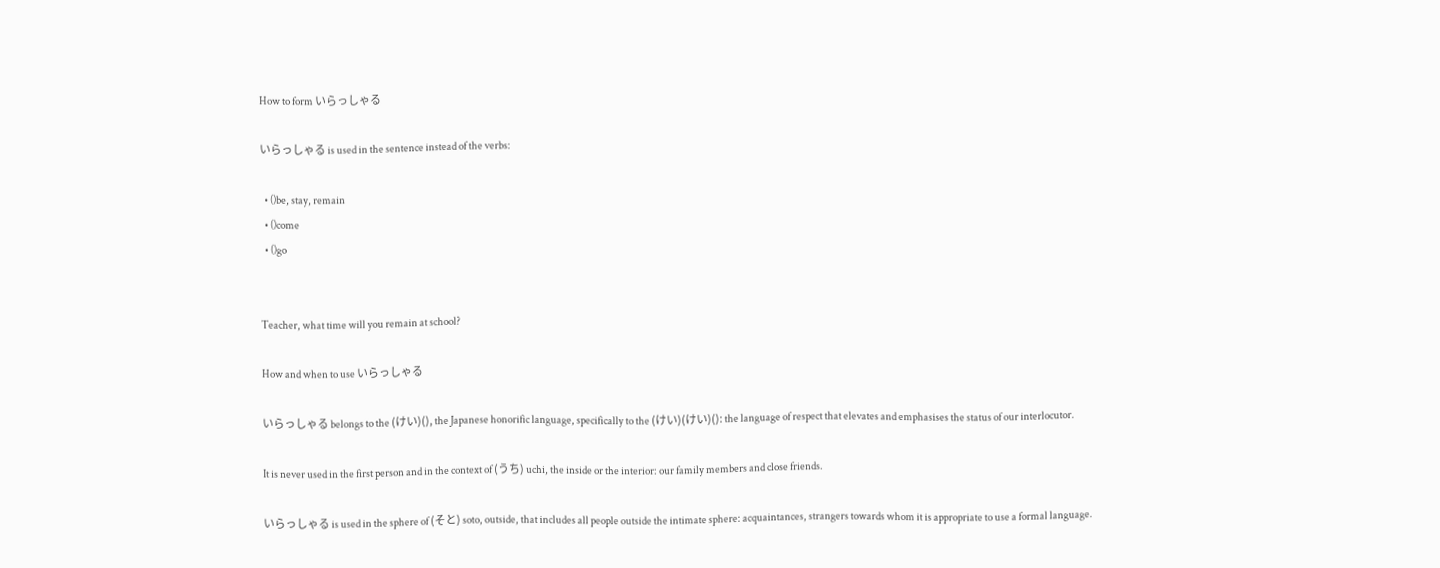How to form いらっしゃる

いらっしゃる is used in the sentence instead of the verbs:

  • ()be, stay, remain
  • ()come
  • ()go


Teacher, what time will you remain at school?

How and when to use いらっしゃる

いらっしゃる belongs to the (けい)(), the Japanese honorific language, specifically to the (けい)(けい)(): the language of respect that elevates and emphasises the status of our interlocutor.

It is never used in the first person and in the context of (うち) uchi, the inside or the interior: our family members and close friends.

いらっしゃる is used in the sphere of (そと) soto, outside, that includes all people outside the intimate sphere: acquaintances, strangers towards whom it is appropriate to use a formal language.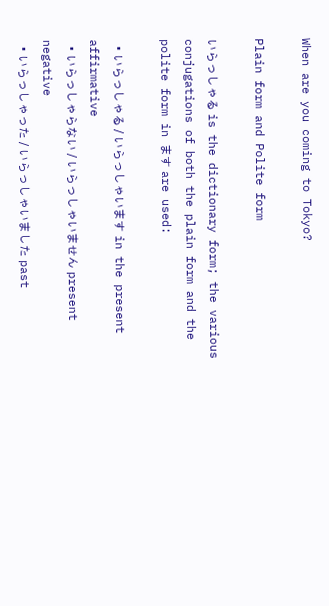When are you coming to Tokyo?

Plain form and Polite form

いらっしゃる is the dictionary form; the various conjugations of both the plain form and the polite form in ます are used:

  • いらっしゃる / いらっしゃいます in the present affirmative
  • いらっしゃらない / いらっしゃいません present negative
  • いらっしゃった / いらっしゃいました past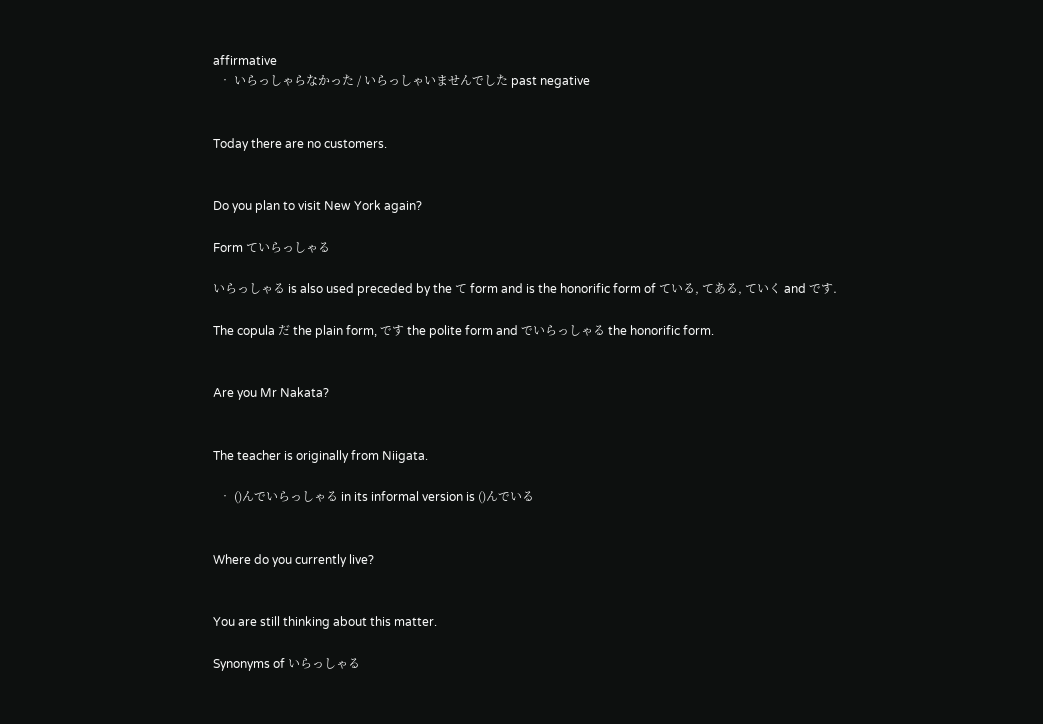affirmative
  • いらっしゃらなかった / いらっしゃいませんでした past negative


Today there are no customers.


Do you plan to visit New York again?

Form ていらっしゃる

いらっしゃる is also used preceded by the て form and is the honorific form of ている, てある, ていく and です.

The copula だ the plain form, です the polite form and でいらっしゃる the honorific form.


Are you Mr Nakata?


The teacher is originally from Niigata.

  • ()んでいらっしゃる in its informal version is ()んでいる


Where do you currently live?


You are still thinking about this matter.

Synonyms of いらっしゃる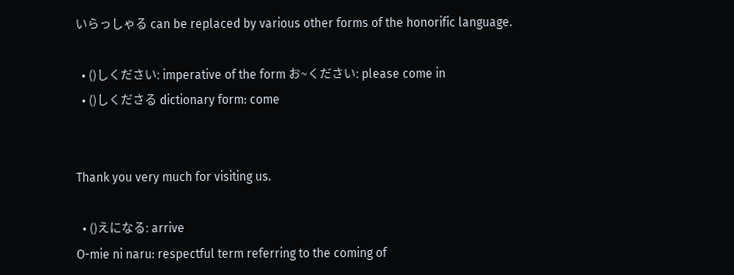いらっしゃる can be replaced by various other forms of the honorific language.

  • ()しください: imperative of the form お~ください: please come in
  • ()しくださる dictionary form: come


Thank you very much for visiting us.

  • ()えになる: arrive
O-mie ni naru: respectful term referring to the coming of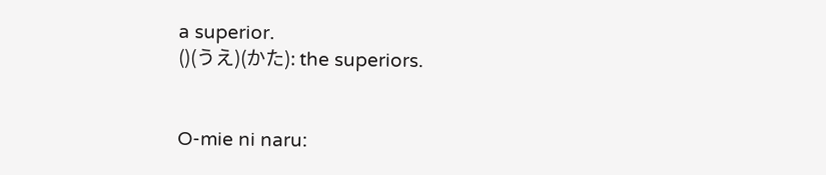a superior.
()(うえ)(かた): the superiors.


O-mie ni naru: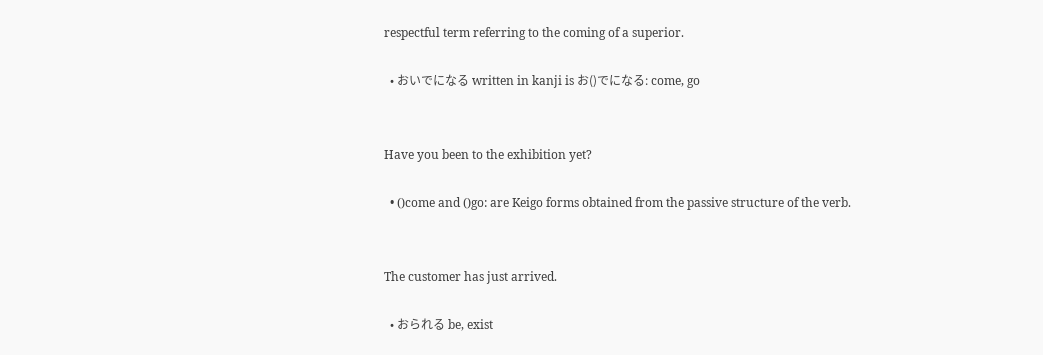respectful term referring to the coming of a superior.

  • おいでになる written in kanji is お()でになる: come, go


Have you been to the exhibition yet?

  • ()come and ()go: are Keigo forms obtained from the passive structure of the verb.


The customer has just arrived.

  • おられる be, exist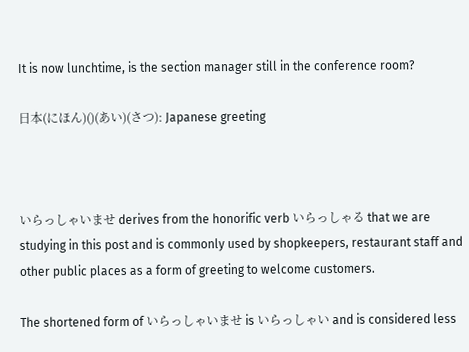It is now lunchtime, is the section manager still in the conference room?

日本(にほん)()(あい)(さつ): Japanese greeting



いらっしゃいませ derives from the honorific verb いらっしゃる that we are studying in this post and is commonly used by shopkeepers, restaurant staff and other public places as a form of greeting to welcome customers.

The shortened form of いらっしゃいませ is いらっしゃい and is considered less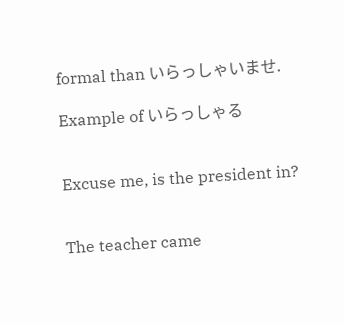formal than いらっしゃいませ.

Example of いらっしゃる


Excuse me, is the president in?


The teacher came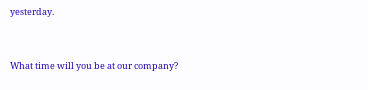yesterday.


What time will you be at our company?